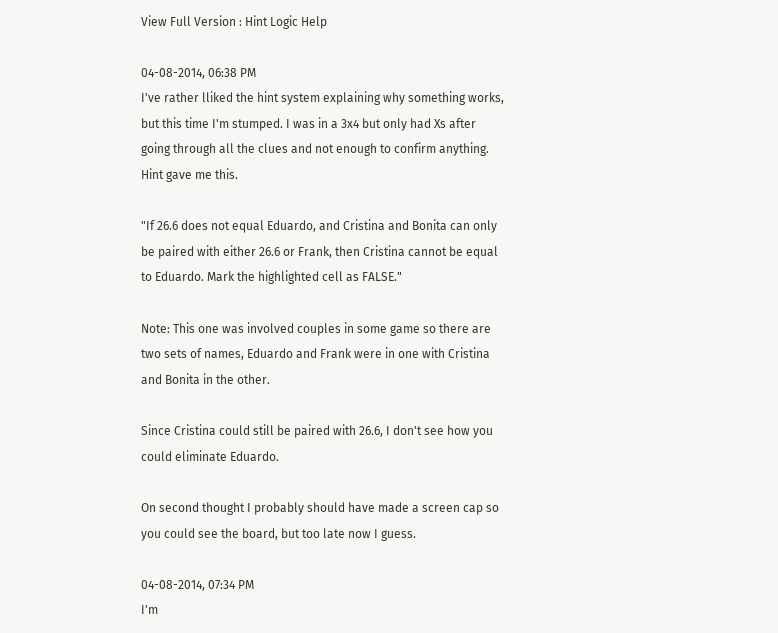View Full Version : Hint Logic Help

04-08-2014, 06:38 PM
I've rather lliked the hint system explaining why something works, but this time I'm stumped. I was in a 3x4 but only had Xs after going through all the clues and not enough to confirm anything. Hint gave me this.

"If 26.6 does not equal Eduardo, and Cristina and Bonita can only be paired with either 26.6 or Frank, then Cristina cannot be equal to Eduardo. Mark the highlighted cell as FALSE."

Note: This one was involved couples in some game so there are two sets of names, Eduardo and Frank were in one with Cristina and Bonita in the other.

Since Cristina could still be paired with 26.6, I don't see how you could eliminate Eduardo.

On second thought I probably should have made a screen cap so you could see the board, but too late now I guess.

04-08-2014, 07:34 PM
I'm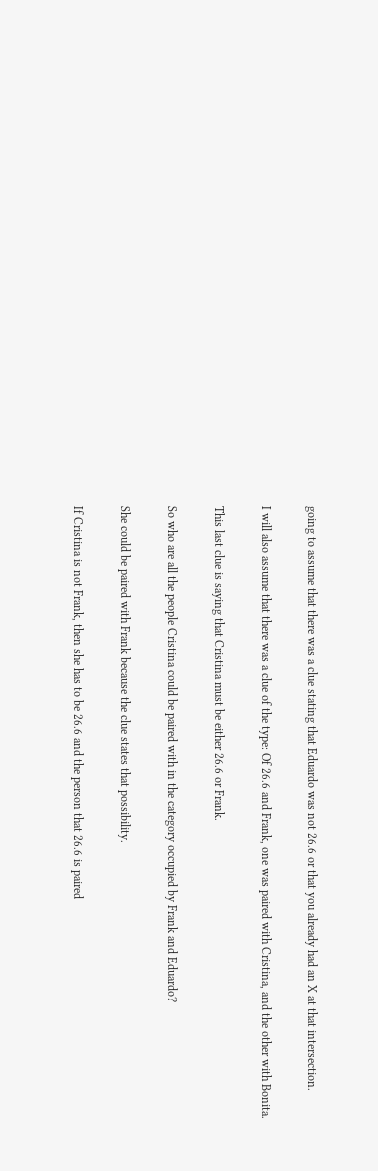going to assume that there was a clue stating that Eduardo was not 26.6 or that you already had an X at that intersection.

I will also assume that there was a clue of the type: Of 26.6 and Frank, one was paired with Cristina, and the other with Bonita.

This last clue is saying that Cristina must be either 26.6 or Frank.

So who are all the people Cristina could be paired with in the category occupied by Frank and Eduardo?

She could be paired with Frank because the clue states that possibility.

If Cristina is not Frank, then she has to be 26.6 and the person that 26.6 is paired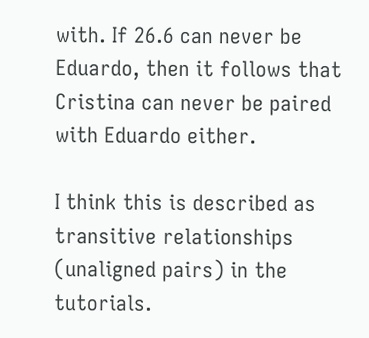with. If 26.6 can never be Eduardo, then it follows that Cristina can never be paired with Eduardo either.

I think this is described as transitive relationships (unaligned pairs) in the tutorials.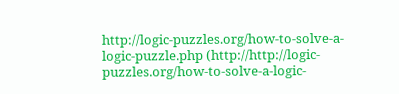http://logic-puzzles.org/how-to-solve-a-logic-puzzle.php (http://http://logic-puzzles.org/how-to-solve-a-logic-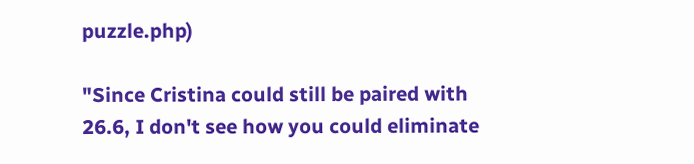puzzle.php)

"Since Cristina could still be paired with 26.6, I don't see how you could eliminate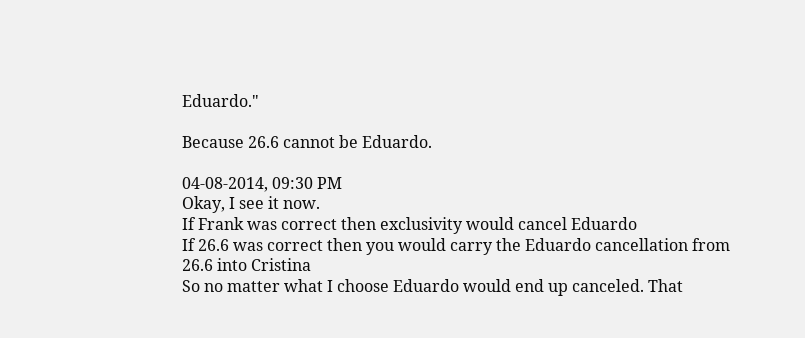Eduardo."

Because 26.6 cannot be Eduardo.

04-08-2014, 09:30 PM
Okay, I see it now.
If Frank was correct then exclusivity would cancel Eduardo
If 26.6 was correct then you would carry the Eduardo cancellation from 26.6 into Cristina
So no matter what I choose Eduardo would end up canceled. That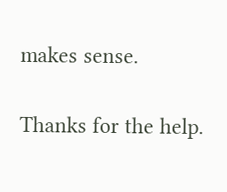makes sense.

Thanks for the help.